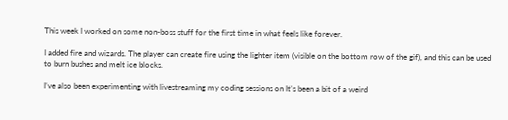This week I worked on some non-boss stuff for the first time in what feels like forever.

I added fire and wizards. The player can create fire using the lighter item (visible on the bottom row of the gif), and this can be used to burn bushes and melt ice blocks.

I’ve also been experimenting with livestreaming my coding sessions on It’s been a bit of a weird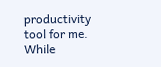productivity tool for me. While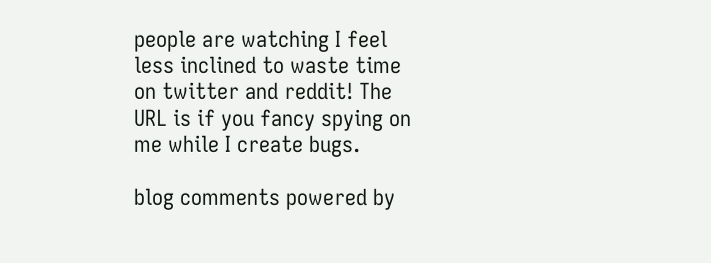people are watching I feel less inclined to waste time on twitter and reddit! The URL is if you fancy spying on me while I create bugs.

blog comments powered by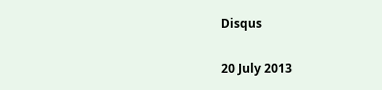Disqus


20 July 2013